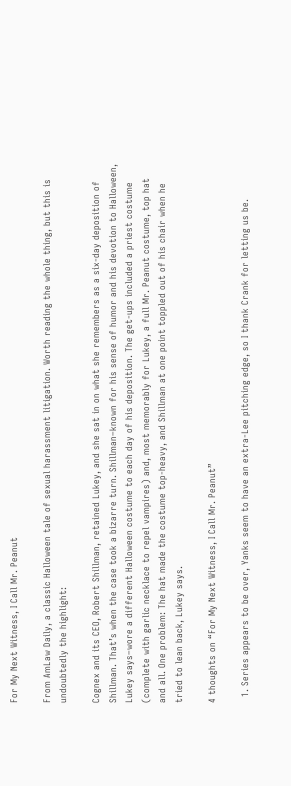For My Next Witness, I Call Mr. Peanut

From AmLaw Daily, a classic Halloween tale of sexual harassment litigation. Worth reading the whole thing, but this is undoubtedly the highlight:

Cognex and its CEO, Robert Shillman, retained Lukey, and she sat in on what she remembers as a six-day deposition of Shillman. That’s when the case took a bizarre turn. Shillman–known for his sense of humor and his devotion to Halloween, Lukey says–wore a different Halloween costume to each day of his deposition. The get-ups included a priest costume (complete with garlic necklace to repel vampires) and, most memorably for Lukey, a full Mr. Peanut costume, top hat and all. One problem: The hat made the costume top-heavy, and Shillman at one point toppled out of his chair when he tried to lean back, Lukey says.

4 thoughts on “For My Next Witness, I Call Mr. Peanut”

  1. Series appears to be over, Yanks seem to have an extra-Lee pitching edge, so I thank Crank for letting us be.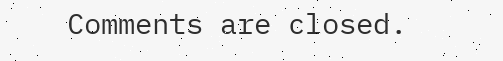Comments are closed.